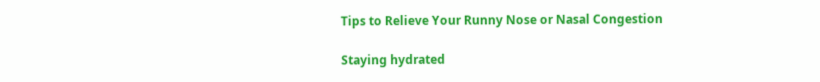Tips to Relieve Your Runny Nose or Nasal Congestion

Staying hydrated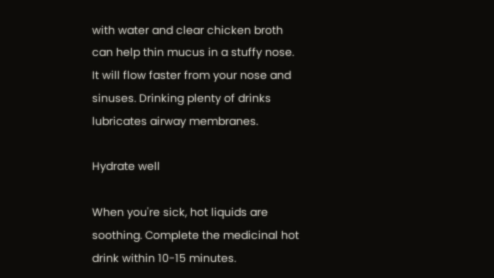with water and clear chicken broth can help thin mucus in a stuffy nose. It will flow faster from your nose and sinuses. Drinking plenty of drinks lubricates airway membranes.

Hydrate well

When you're sick, hot liquids are soothing. Complete the medicinal hot drink within 10-15 minutes.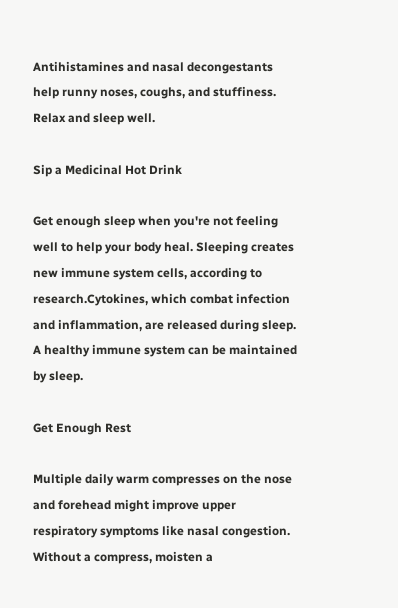Antihistamines and nasal decongestants help runny noses, coughs, and stuffiness. Relax and sleep well.

Sip a Medicinal Hot Drink

Get enough sleep when you're not feeling well to help your body heal. Sleeping creates new immune system cells, according to research.Cytokines, which combat infection and inflammation, are released during sleep. A healthy immune system can be maintained by sleep.

Get Enough Rest

Multiple daily warm compresses on the nose and forehead might improve upper respiratory symptoms like nasal congestion. Without a compress, moisten a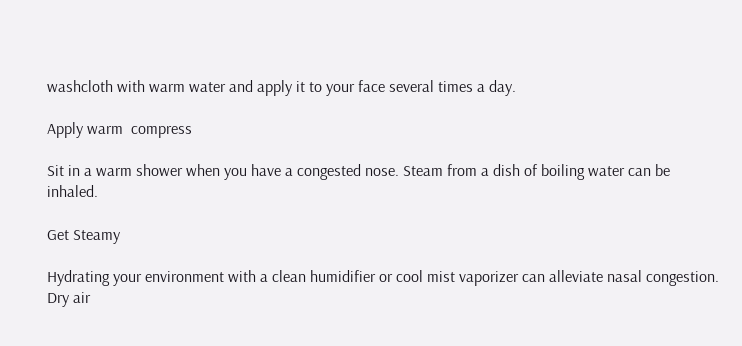washcloth with warm water and apply it to your face several times a day.

Apply warm  compress

Sit in a warm shower when you have a congested nose. Steam from a dish of boiling water can be inhaled.

Get Steamy

Hydrating your environment with a clean humidifier or cool mist vaporizer can alleviate nasal congestion. Dry air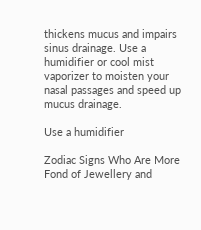thickens mucus and impairs sinus drainage. Use a humidifier or cool mist vaporizer to moisten your nasal passages and speed up mucus drainage.

Use a humidifier

Zodiac Signs Who Are More Fond of Jewellery and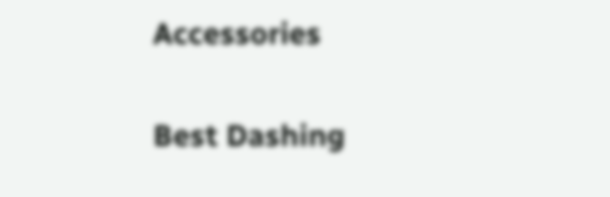Accessories

Best Dashing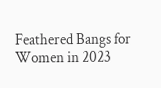Feathered Bangs for Women in 2023